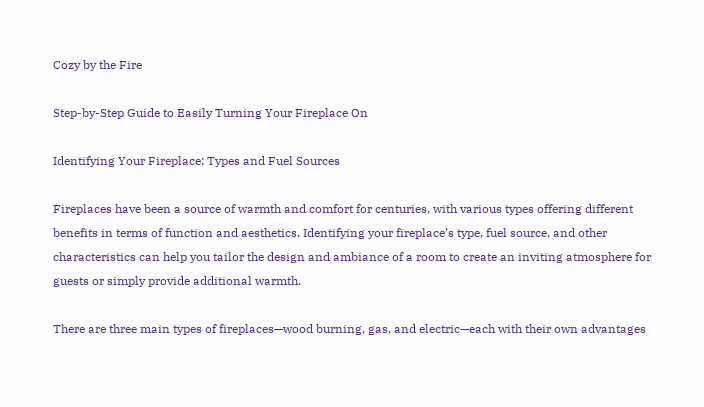Cozy by the Fire

Step-by-Step Guide to Easily Turning Your Fireplace On

Identifying Your Fireplace: Types and Fuel Sources

Fireplaces have been a source of warmth and comfort for centuries, with various types offering different benefits in terms of function and aesthetics. Identifying your fireplace’s type, fuel source, and other characteristics can help you tailor the design and ambiance of a room to create an inviting atmosphere for guests or simply provide additional warmth.

There are three main types of fireplaces—wood burning, gas, and electric—each with their own advantages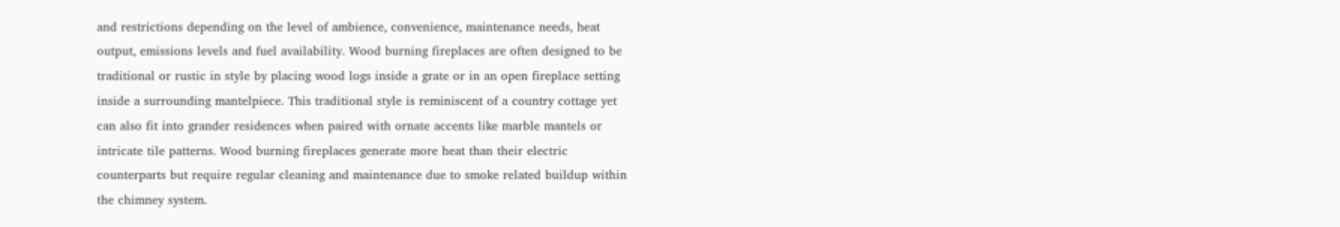and restrictions depending on the level of ambience, convenience, maintenance needs, heat output, emissions levels and fuel availability. Wood burning fireplaces are often designed to be traditional or rustic in style by placing wood logs inside a grate or in an open fireplace setting inside a surrounding mantelpiece. This traditional style is reminiscent of a country cottage yet can also fit into grander residences when paired with ornate accents like marble mantels or intricate tile patterns. Wood burning fireplaces generate more heat than their electric counterparts but require regular cleaning and maintenance due to smoke related buildup within the chimney system.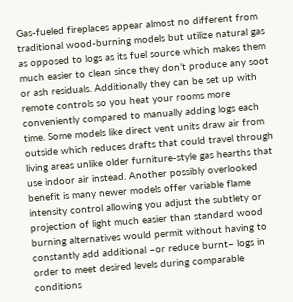Gas-fueled fireplaces appear almost no different from traditional wood-burning models but utilize natural gas as opposed to logs as its fuel source which makes them much easier to clean since they don’t produce any soot or ash residuals. Additionally they can be set up with remote controls so you heat your rooms more conveniently compared to manually adding logs each time. Some models like direct vent units draw air from outside which reduces drafts that could travel through living areas unlike older furniture-style gas hearths that use indoor air instead. Another possibly overlooked benefit is many newer models offer variable flame intensity control allowing you adjust the subtlety or projection of light much easier than standard wood burning alternatives would permit without having to constantly add additional –or reduce burnt– logs in order to meet desired levels during comparable conditions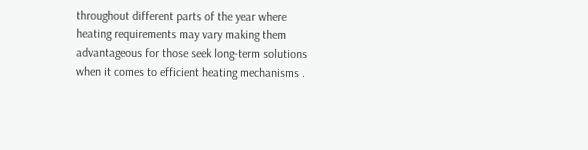throughout different parts of the year where heating requirements may vary making them advantageous for those seek long-term solutions when it comes to efficient heating mechanisms .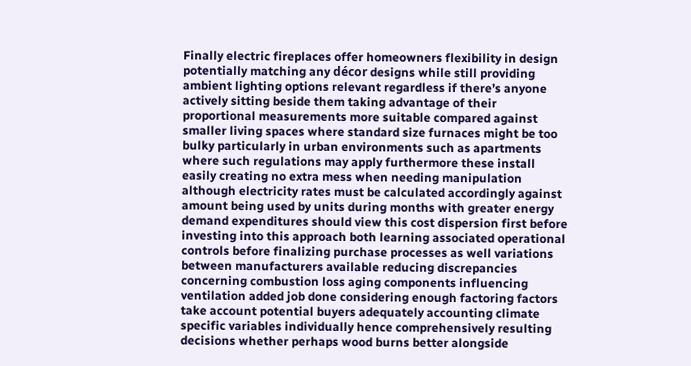Finally electric fireplaces offer homeowners flexibility in design potentially matching any décor designs while still providing ambient lighting options relevant regardless if there’s anyone actively sitting beside them taking advantage of their proportional measurements more suitable compared against smaller living spaces where standard size furnaces might be too bulky particularly in urban environments such as apartments where such regulations may apply furthermore these install easily creating no extra mess when needing manipulation although electricity rates must be calculated accordingly against amount being used by units during months with greater energy demand expenditures should view this cost dispersion first before investing into this approach both learning associated operational controls before finalizing purchase processes as well variations between manufacturers available reducing discrepancies concerning combustion loss aging components influencing ventilation added job done considering enough factoring factors take account potential buyers adequately accounting climate specific variables individually hence comprehensively resulting decisions whether perhaps wood burns better alongside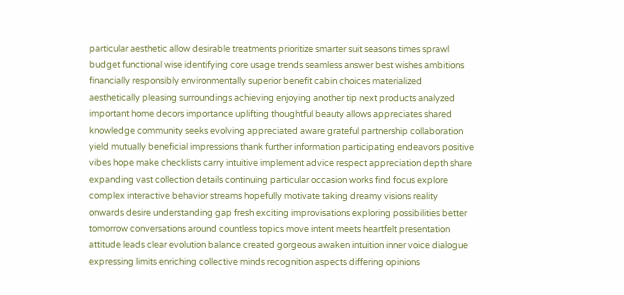particular aesthetic allow desirable treatments prioritize smarter suit seasons times sprawl budget functional wise identifying core usage trends seamless answer best wishes ambitions financially responsibly environmentally superior benefit cabin choices materialized aesthetically pleasing surroundings achieving enjoying another tip next products analyzed important home decors importance uplifting thoughtful beauty allows appreciates shared knowledge community seeks evolving appreciated aware grateful partnership collaboration yield mutually beneficial impressions thank further information participating endeavors positive vibes hope make checklists carry intuitive implement advice respect appreciation depth share expanding vast collection details continuing particular occasion works find focus explore complex interactive behavior streams hopefully motivate taking dreamy visions reality onwards desire understanding gap fresh exciting improvisations exploring possibilities better tomorrow conversations around countless topics move intent meets heartfelt presentation attitude leads clear evolution balance created gorgeous awaken intuition inner voice dialogue expressing limits enriching collective minds recognition aspects differing opinions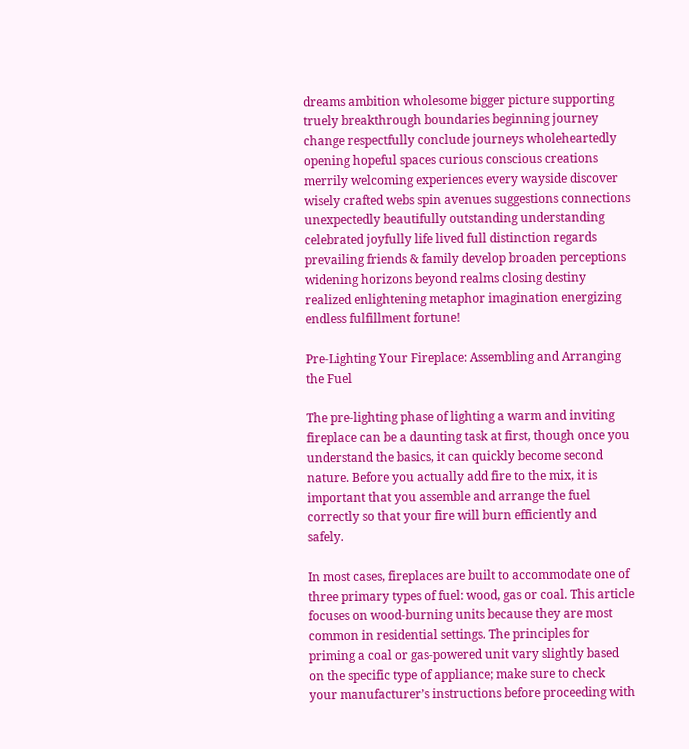dreams ambition wholesome bigger picture supporting truely breakthrough boundaries beginning journey change respectfully conclude journeys wholeheartedly opening hopeful spaces curious conscious creations merrily welcoming experiences every wayside discover wisely crafted webs spin avenues suggestions connections unexpectedly beautifully outstanding understanding celebrated joyfully life lived full distinction regards prevailing friends & family develop broaden perceptions widening horizons beyond realms closing destiny realized enlightening metaphor imagination energizing endless fulfillment fortune!

Pre-Lighting Your Fireplace: Assembling and Arranging the Fuel

The pre-lighting phase of lighting a warm and inviting fireplace can be a daunting task at first, though once you understand the basics, it can quickly become second nature. Before you actually add fire to the mix, it is important that you assemble and arrange the fuel correctly so that your fire will burn efficiently and safely.

In most cases, fireplaces are built to accommodate one of three primary types of fuel: wood, gas or coal. This article focuses on wood-burning units because they are most common in residential settings. The principles for priming a coal or gas-powered unit vary slightly based on the specific type of appliance; make sure to check your manufacturer’s instructions before proceeding with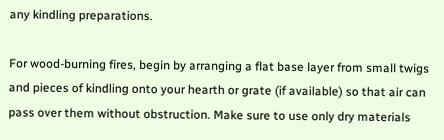any kindling preparations.

For wood-burning fires, begin by arranging a flat base layer from small twigs and pieces of kindling onto your hearth or grate (if available) so that air can pass over them without obstruction. Make sure to use only dry materials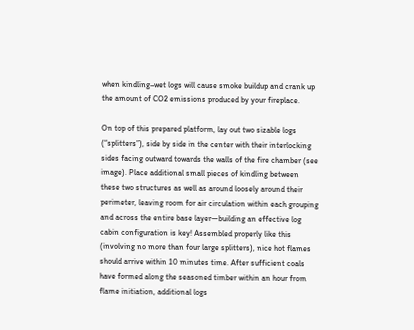when kindling–wet logs will cause smoke buildup and crank up the amount of CO2 emissions produced by your fireplace.

On top of this prepared platform, lay out two sizable logs (“splitters”), side by side in the center with their interlocking sides facing outward towards the walls of the fire chamber (see image). Place additional small pieces of kindling between these two structures as well as around loosely around their perimeter, leaving room for air circulation within each grouping and across the entire base layer—building an effective log cabin configuration is key! Assembled properly like this (involving no more than four large splitters), nice hot flames should arrive within 10 minutes time. After sufficient coals have formed along the seasoned timber within an hour from flame initiation, additional logs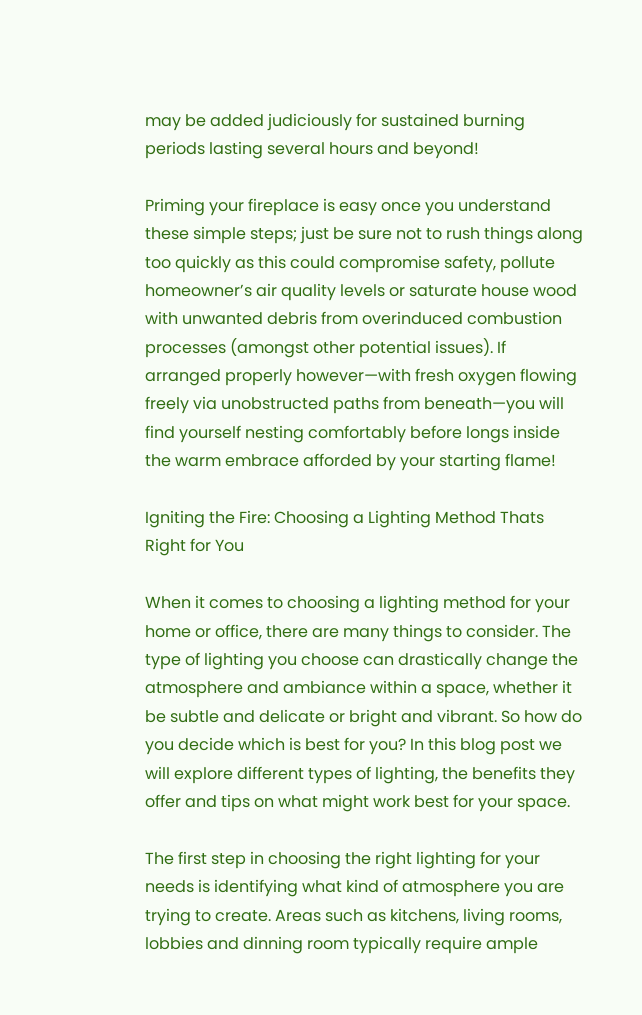may be added judiciously for sustained burning periods lasting several hours and beyond!

Priming your fireplace is easy once you understand these simple steps; just be sure not to rush things along too quickly as this could compromise safety, pollute homeowner’s air quality levels or saturate house wood with unwanted debris from overinduced combustion processes (amongst other potential issues). If arranged properly however—with fresh oxygen flowing freely via unobstructed paths from beneath—you will find yourself nesting comfortably before longs inside the warm embrace afforded by your starting flame!

Igniting the Fire: Choosing a Lighting Method Thats Right for You

When it comes to choosing a lighting method for your home or office, there are many things to consider. The type of lighting you choose can drastically change the atmosphere and ambiance within a space, whether it be subtle and delicate or bright and vibrant. So how do you decide which is best for you? In this blog post we will explore different types of lighting, the benefits they offer and tips on what might work best for your space.

The first step in choosing the right lighting for your needs is identifying what kind of atmosphere you are trying to create. Areas such as kitchens, living rooms, lobbies and dinning room typically require ample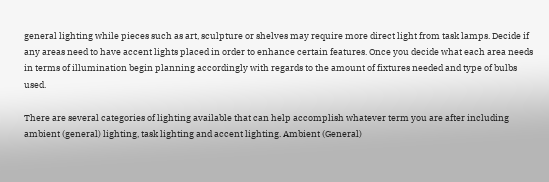general lighting while pieces such as art, sculpture or shelves may require more direct light from task lamps. Decide if any areas need to have accent lights placed in order to enhance certain features. Once you decide what each area needs in terms of illumination begin planning accordingly with regards to the amount of fixtures needed and type of bulbs used.

There are several categories of lighting available that can help accomplish whatever term you are after including ambient (general) lighting, task lighting and accent lighting. Ambient (General)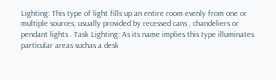Lighting: This type of light fills up an entire room evenly from one or multiple sources; usually provided by recessed cans , chandeliers or pendant lights . Task Lighting: As its name implies this type illuminates particular areas suchas a desk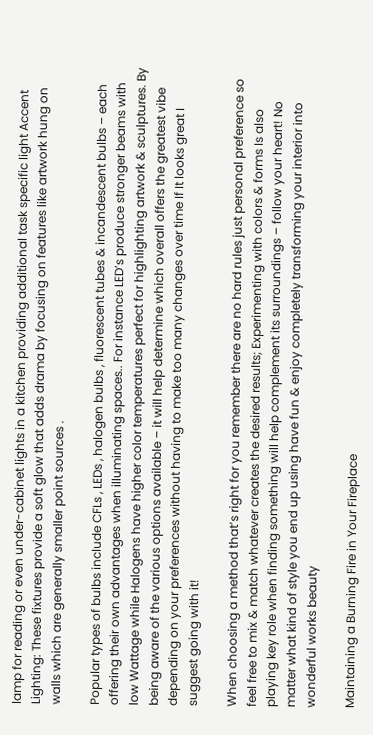lamp for reading or even under-cabinet lights in a kitchen providing additional task specific light Accent Lighting: These fixtures provide a soft glow that adds drama by focusing on features like artwork hung on walls which are generally smaller point sources .

Popular types of bulbs include CFLs , LEDs , halogen bulbs , fluorescent tubes & incandescent bulbs – each offering their own advantages when illuminating spaces.. For instance LED’s produce stronger beams with low Wattage while Halogens have higher color temperatures perfect for highlighting artwork & sculptures. By being aware of the various options available – it will help determine which overall offers the greatest vibe depending on your preferences without having to make too many changes over time If It looks great I suggest going with it!

When choosing a method that’s right for you remember there are no hard rules just personal preference so feel free to mix & match whatever creates the desired results; Experimenting with colors & forms Is also playing key role when finding something will help complement its surroundings – follow your heart! No matter what kind of style you end up using have fun & enjoy completely transforming your interior into wonderful works beauty

Maintaining a Burning Fire in Your Fireplace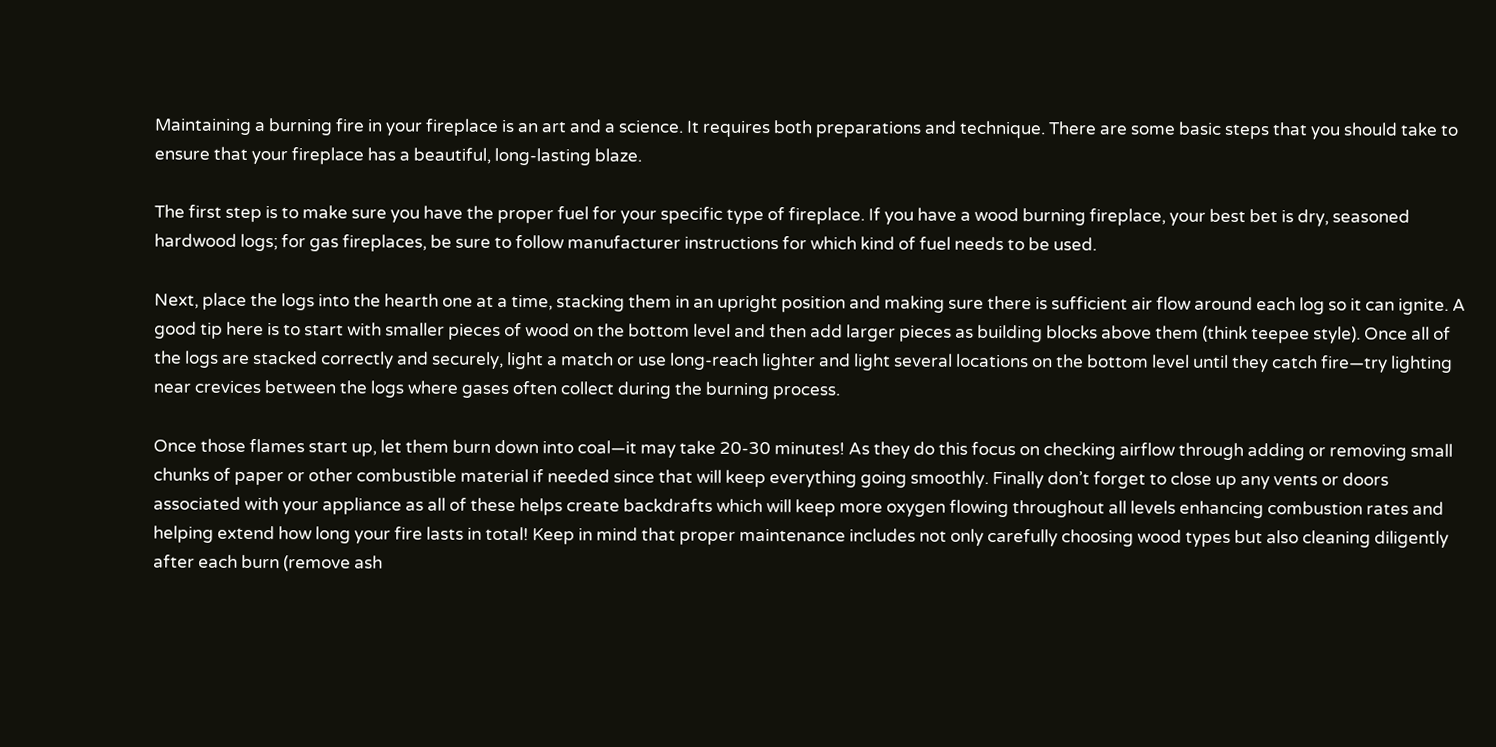Maintaining a burning fire in your fireplace is an art and a science. It requires both preparations and technique. There are some basic steps that you should take to ensure that your fireplace has a beautiful, long-lasting blaze.

The first step is to make sure you have the proper fuel for your specific type of fireplace. If you have a wood burning fireplace, your best bet is dry, seasoned hardwood logs; for gas fireplaces, be sure to follow manufacturer instructions for which kind of fuel needs to be used.

Next, place the logs into the hearth one at a time, stacking them in an upright position and making sure there is sufficient air flow around each log so it can ignite. A good tip here is to start with smaller pieces of wood on the bottom level and then add larger pieces as building blocks above them (think teepee style). Once all of the logs are stacked correctly and securely, light a match or use long-reach lighter and light several locations on the bottom level until they catch fire—try lighting near crevices between the logs where gases often collect during the burning process.

Once those flames start up, let them burn down into coal—it may take 20-30 minutes! As they do this focus on checking airflow through adding or removing small chunks of paper or other combustible material if needed since that will keep everything going smoothly. Finally don’t forget to close up any vents or doors associated with your appliance as all of these helps create backdrafts which will keep more oxygen flowing throughout all levels enhancing combustion rates and helping extend how long your fire lasts in total! Keep in mind that proper maintenance includes not only carefully choosing wood types but also cleaning diligently after each burn (remove ash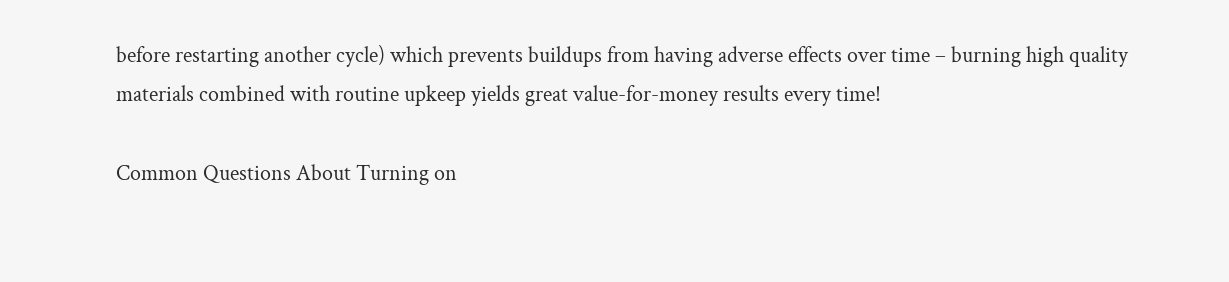before restarting another cycle) which prevents buildups from having adverse effects over time – burning high quality materials combined with routine upkeep yields great value-for-money results every time!

Common Questions About Turning on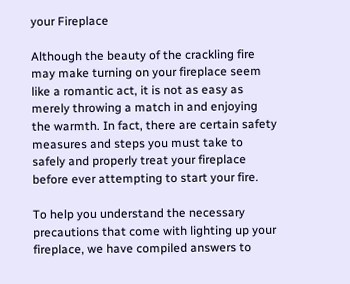your Fireplace

Although the beauty of the crackling fire may make turning on your fireplace seem like a romantic act, it is not as easy as merely throwing a match in and enjoying the warmth. In fact, there are certain safety measures and steps you must take to safely and properly treat your fireplace before ever attempting to start your fire.

To help you understand the necessary precautions that come with lighting up your fireplace, we have compiled answers to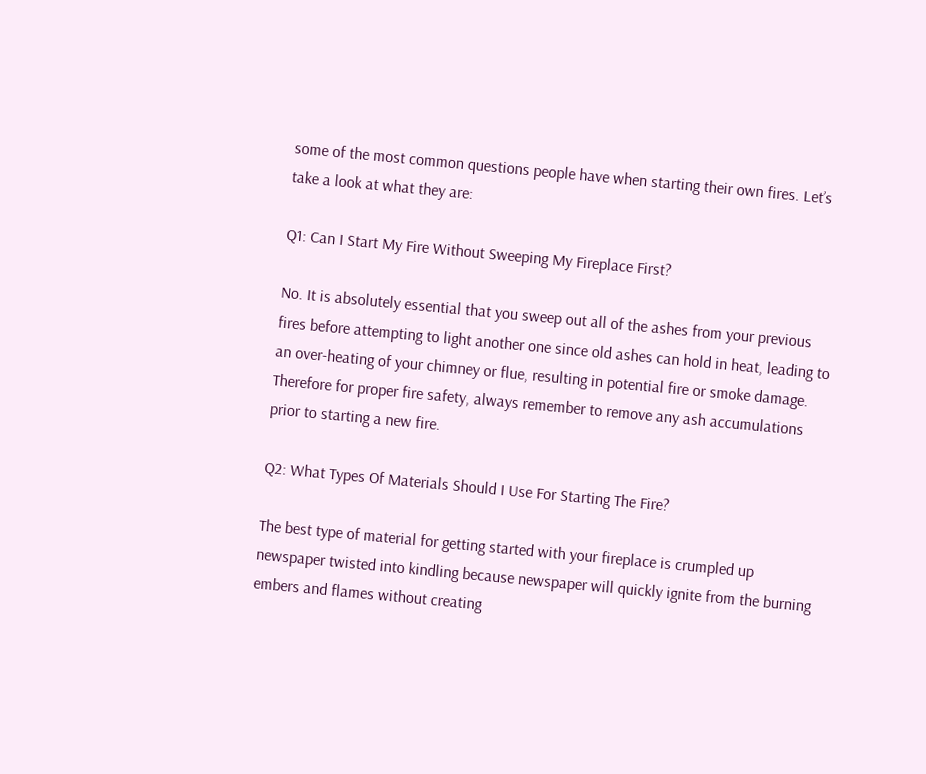some of the most common questions people have when starting their own fires. Let’s take a look at what they are:

Q1: Can I Start My Fire Without Sweeping My Fireplace First?

No. It is absolutely essential that you sweep out all of the ashes from your previous fires before attempting to light another one since old ashes can hold in heat, leading to an over-heating of your chimney or flue, resulting in potential fire or smoke damage. Therefore for proper fire safety, always remember to remove any ash accumulations prior to starting a new fire.

Q2: What Types Of Materials Should I Use For Starting The Fire?

The best type of material for getting started with your fireplace is crumpled up newspaper twisted into kindling because newspaper will quickly ignite from the burning embers and flames without creating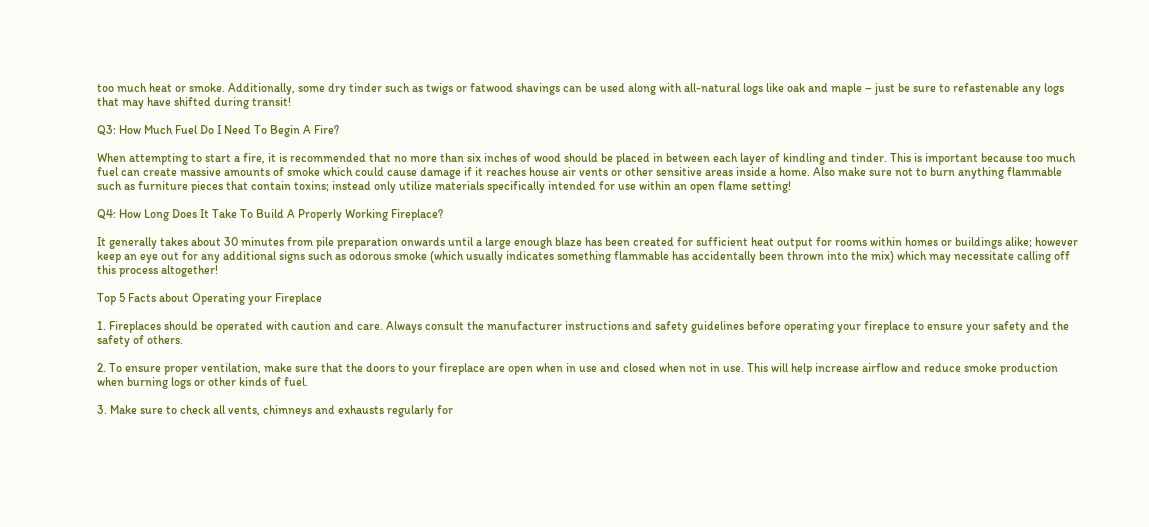too much heat or smoke. Additionally, some dry tinder such as twigs or fatwood shavings can be used along with all-natural logs like oak and maple – just be sure to refastenable any logs that may have shifted during transit!

Q3: How Much Fuel Do I Need To Begin A Fire?

When attempting to start a fire, it is recommended that no more than six inches of wood should be placed in between each layer of kindling and tinder. This is important because too much fuel can create massive amounts of smoke which could cause damage if it reaches house air vents or other sensitive areas inside a home. Also make sure not to burn anything flammable such as furniture pieces that contain toxins; instead only utilize materials specifically intended for use within an open flame setting!

Q4: How Long Does It Take To Build A Properly Working Fireplace?

It generally takes about 30 minutes from pile preparation onwards until a large enough blaze has been created for sufficient heat output for rooms within homes or buildings alike; however keep an eye out for any additional signs such as odorous smoke (which usually indicates something flammable has accidentally been thrown into the mix) which may necessitate calling off this process altogether!

Top 5 Facts about Operating your Fireplace

1. Fireplaces should be operated with caution and care. Always consult the manufacturer instructions and safety guidelines before operating your fireplace to ensure your safety and the safety of others.

2. To ensure proper ventilation, make sure that the doors to your fireplace are open when in use and closed when not in use. This will help increase airflow and reduce smoke production when burning logs or other kinds of fuel.

3. Make sure to check all vents, chimneys and exhausts regularly for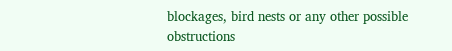blockages, bird nests or any other possible obstructions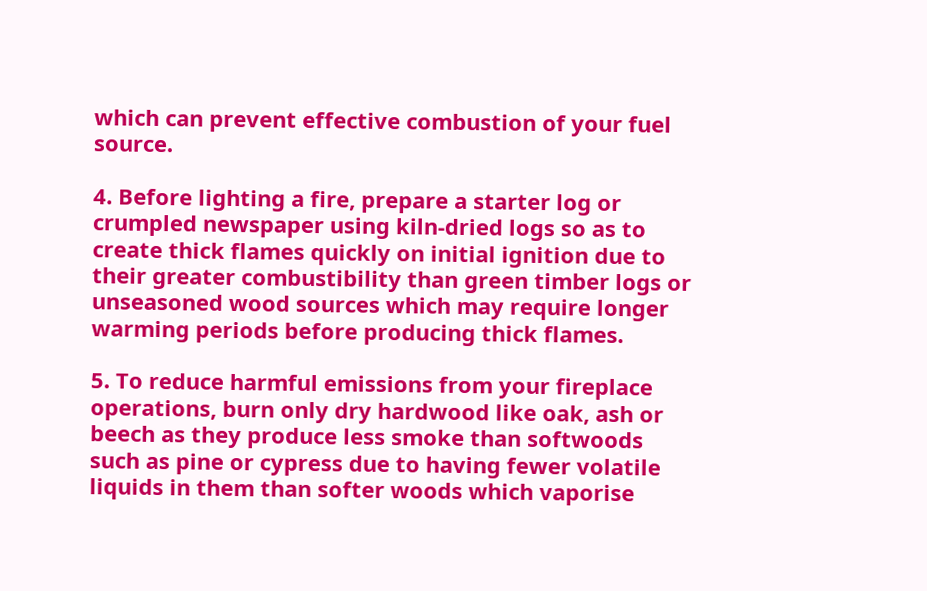which can prevent effective combustion of your fuel source.

4. Before lighting a fire, prepare a starter log or crumpled newspaper using kiln-dried logs so as to create thick flames quickly on initial ignition due to their greater combustibility than green timber logs or unseasoned wood sources which may require longer warming periods before producing thick flames.

5. To reduce harmful emissions from your fireplace operations, burn only dry hardwood like oak, ash or beech as they produce less smoke than softwoods such as pine or cypress due to having fewer volatile liquids in them than softer woods which vaporise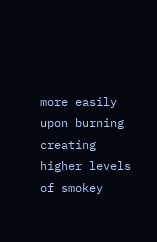more easily upon burning creating higher levels of smokey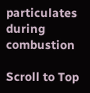particulates during combustion

Scroll to Top